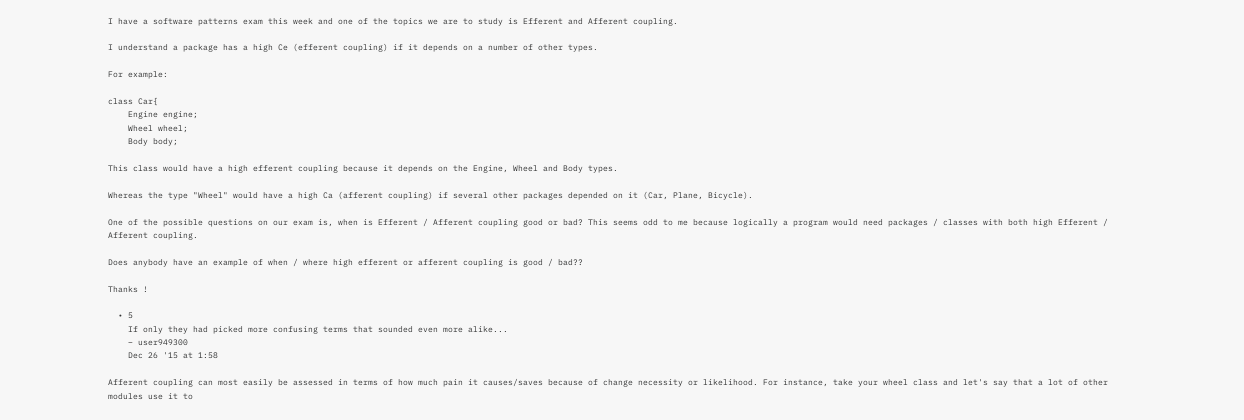I have a software patterns exam this week and one of the topics we are to study is Efferent and Afferent coupling.

I understand a package has a high Ce (efferent coupling) if it depends on a number of other types.

For example:

class Car{
    Engine engine;
    Wheel wheel;
    Body body;

This class would have a high efferent coupling because it depends on the Engine, Wheel and Body types.

Whereas the type "Wheel" would have a high Ca (afferent coupling) if several other packages depended on it (Car, Plane, Bicycle).

One of the possible questions on our exam is, when is Efferent / Afferent coupling good or bad? This seems odd to me because logically a program would need packages / classes with both high Efferent / Afferent coupling.

Does anybody have an example of when / where high efferent or afferent coupling is good / bad??

Thanks !

  • 5
    If only they had picked more confusing terms that sounded even more alike...
    – user949300
    Dec 26 '15 at 1:58

Afferent coupling can most easily be assessed in terms of how much pain it causes/saves because of change necessity or likelihood. For instance, take your wheel class and let's say that a lot of other modules use it to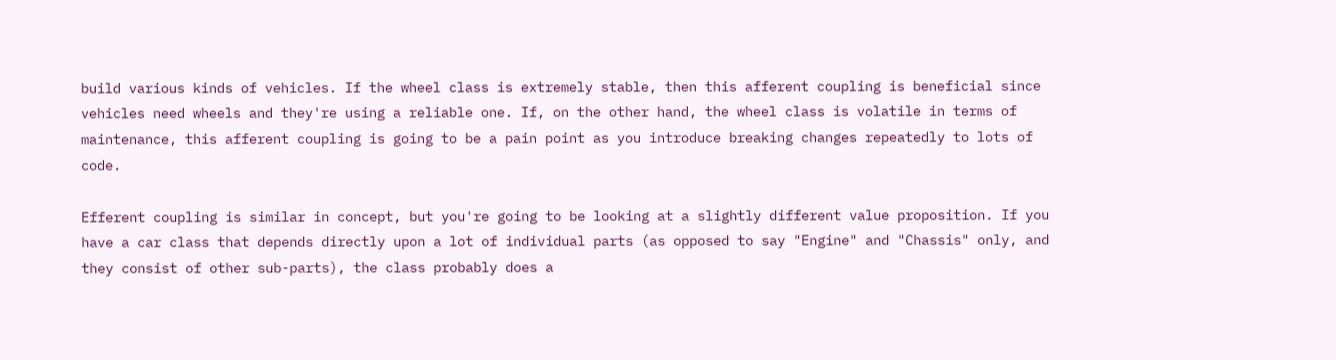build various kinds of vehicles. If the wheel class is extremely stable, then this afferent coupling is beneficial since vehicles need wheels and they're using a reliable one. If, on the other hand, the wheel class is volatile in terms of maintenance, this afferent coupling is going to be a pain point as you introduce breaking changes repeatedly to lots of code.

Efferent coupling is similar in concept, but you're going to be looking at a slightly different value proposition. If you have a car class that depends directly upon a lot of individual parts (as opposed to say "Engine" and "Chassis" only, and they consist of other sub-parts), the class probably does a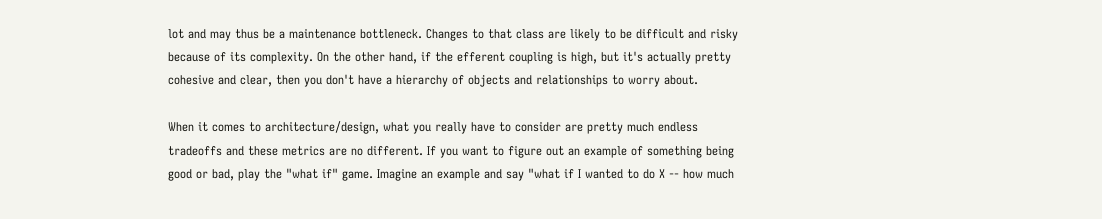lot and may thus be a maintenance bottleneck. Changes to that class are likely to be difficult and risky because of its complexity. On the other hand, if the efferent coupling is high, but it's actually pretty cohesive and clear, then you don't have a hierarchy of objects and relationships to worry about.

When it comes to architecture/design, what you really have to consider are pretty much endless tradeoffs and these metrics are no different. If you want to figure out an example of something being good or bad, play the "what if" game. Imagine an example and say "what if I wanted to do X -- how much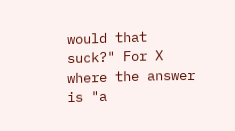would that suck?" For X where the answer is "a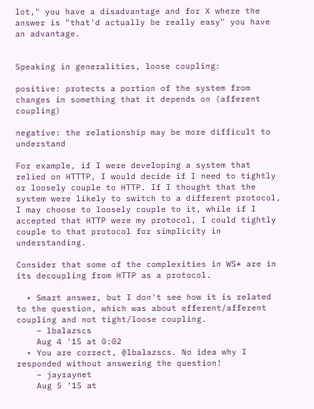lot," you have a disadvantage and for X where the answer is "that'd actually be really easy" you have an advantage.


Speaking in generalities, loose coupling:

positive: protects a portion of the system from changes in something that it depends on (afferent coupling)

negative: the relationship may be more difficult to understand

For example, if I were developing a system that relied on HTTTP, I would decide if I need to tightly or loosely couple to HTTP. If I thought that the system were likely to switch to a different protocol, I may choose to loosely couple to it, while if I accepted that HTTP were my protocol, I could tightly couple to that protocol for simplicity in understanding.

Consider that some of the complexities in WS* are in its decoupling from HTTP as a protocol.

  • Smart answer, but I don't see how it is related to the question, which was about efferent/afferent coupling and not tight/loose coupling.
    – lbalazscs
    Aug 4 '15 at 0:02
  • You are correct, @lbalazscs. No idea why I responded without answering the question!
    – jayraynet
    Aug 5 '15 at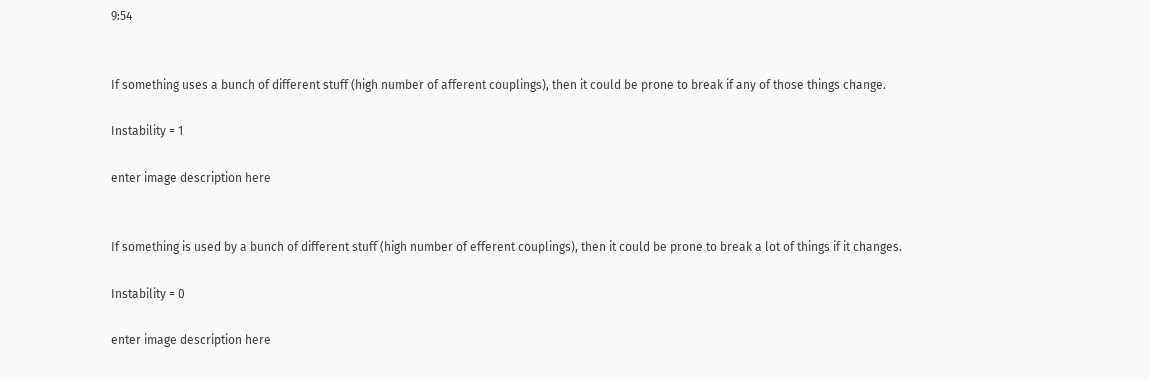9:54


If something uses a bunch of different stuff (high number of afferent couplings), then it could be prone to break if any of those things change.

Instability = 1

enter image description here


If something is used by a bunch of different stuff (high number of efferent couplings), then it could be prone to break a lot of things if it changes.

Instability = 0

enter image description here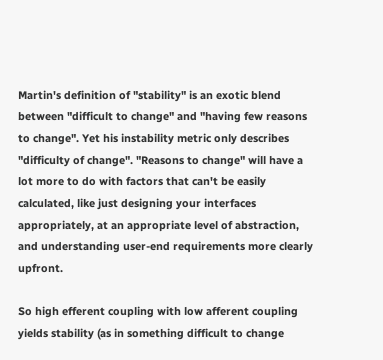Martin's definition of "stability" is an exotic blend between "difficult to change" and "having few reasons to change". Yet his instability metric only describes "difficulty of change". "Reasons to change" will have a lot more to do with factors that can't be easily calculated, like just designing your interfaces appropriately, at an appropriate level of abstraction, and understanding user-end requirements more clearly upfront.

So high efferent coupling with low afferent coupling yields stability (as in something difficult to change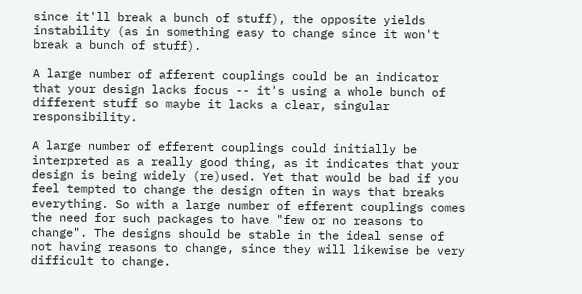since it'll break a bunch of stuff), the opposite yields instability (as in something easy to change since it won't break a bunch of stuff).

A large number of afferent couplings could be an indicator that your design lacks focus -- it's using a whole bunch of different stuff so maybe it lacks a clear, singular responsibility.

A large number of efferent couplings could initially be interpreted as a really good thing, as it indicates that your design is being widely (re)used. Yet that would be bad if you feel tempted to change the design often in ways that breaks everything. So with a large number of efferent couplings comes the need for such packages to have "few or no reasons to change". The designs should be stable in the ideal sense of not having reasons to change, since they will likewise be very difficult to change.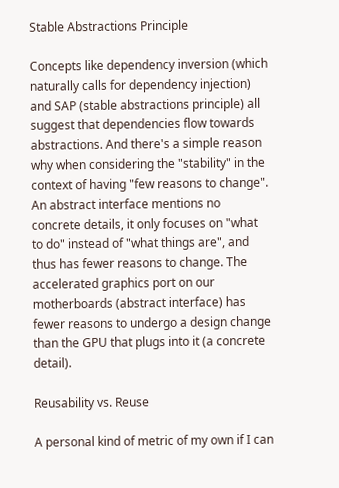Stable Abstractions Principle

Concepts like dependency inversion (which naturally calls for dependency injection) and SAP (stable abstractions principle) all suggest that dependencies flow towards abstractions. And there's a simple reason why when considering the "stability" in the context of having "few reasons to change". An abstract interface mentions no concrete details, it only focuses on "what to do" instead of "what things are", and thus has fewer reasons to change. The accelerated graphics port on our motherboards (abstract interface) has fewer reasons to undergo a design change than the GPU that plugs into it (a concrete detail).

Reusability vs. Reuse

A personal kind of metric of my own if I can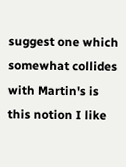suggest one which somewhat collides with Martin's is this notion I like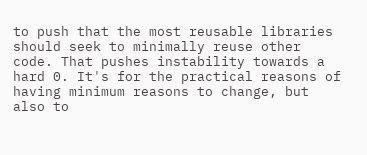to push that the most reusable libraries should seek to minimally reuse other code. That pushes instability towards a hard 0. It's for the practical reasons of having minimum reasons to change, but also to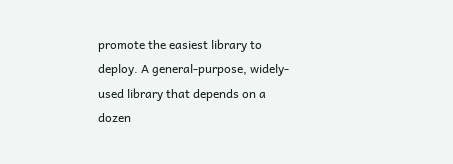promote the easiest library to deploy. A general-purpose, widely-used library that depends on a dozen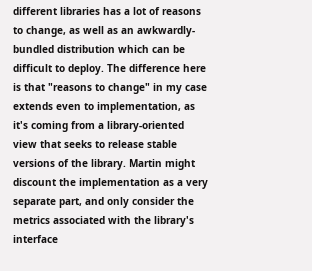different libraries has a lot of reasons to change, as well as an awkwardly-bundled distribution which can be difficult to deploy. The difference here is that "reasons to change" in my case extends even to implementation, as it's coming from a library-oriented view that seeks to release stable versions of the library. Martin might discount the implementation as a very separate part, and only consider the metrics associated with the library's interface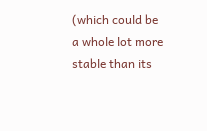(which could be a whole lot more stable than its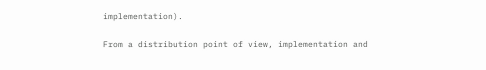implementation).

From a distribution point of view, implementation and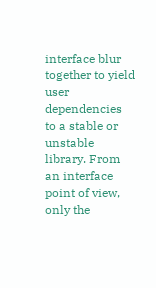interface blur together to yield user dependencies to a stable or unstable library. From an interface point of view, only the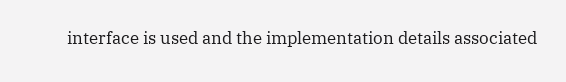interface is used and the implementation details associated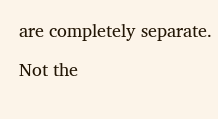are completely separate.

Not the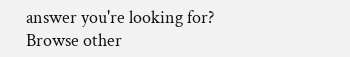answer you're looking for? Browse other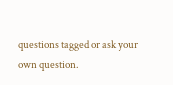questions tagged or ask your own question.